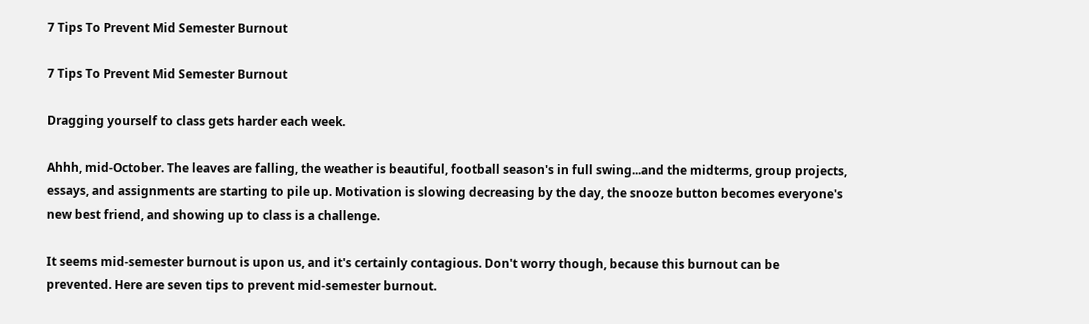7 Tips To Prevent Mid Semester Burnout

7 Tips To Prevent Mid Semester Burnout

Dragging yourself to class gets harder each week.

Ahhh, mid-October. The leaves are falling, the weather is beautiful, football season's in full swing...and the midterms, group projects, essays, and assignments are starting to pile up. Motivation is slowing decreasing by the day, the snooze button becomes everyone's new best friend, and showing up to class is a challenge.

It seems mid-semester burnout is upon us, and it's certainly contagious. Don't worry though, because this burnout can be prevented. Here are seven tips to prevent mid-semester burnout.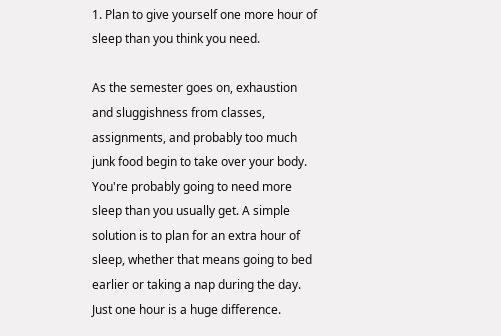1. Plan to give yourself one more hour of sleep than you think you need.

As the semester goes on, exhaustion and sluggishness from classes, assignments, and probably too much junk food begin to take over your body. You're probably going to need more sleep than you usually get. A simple solution is to plan for an extra hour of sleep, whether that means going to bed earlier or taking a nap during the day. Just one hour is a huge difference.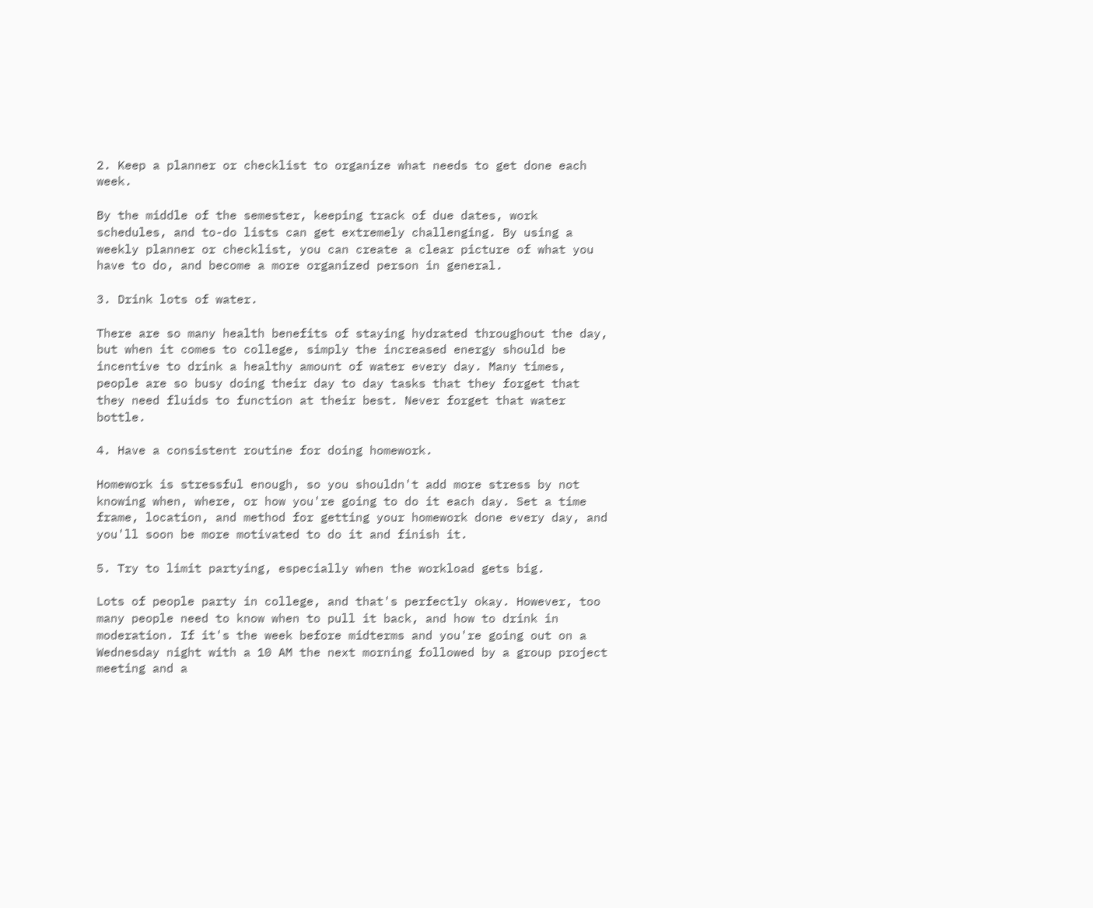2. Keep a planner or checklist to organize what needs to get done each week.

By the middle of the semester, keeping track of due dates, work schedules, and to-do lists can get extremely challenging. By using a weekly planner or checklist, you can create a clear picture of what you have to do, and become a more organized person in general.

3. Drink lots of water.

There are so many health benefits of staying hydrated throughout the day, but when it comes to college, simply the increased energy should be incentive to drink a healthy amount of water every day. Many times, people are so busy doing their day to day tasks that they forget that they need fluids to function at their best. Never forget that water bottle.

4. Have a consistent routine for doing homework.

Homework is stressful enough, so you shouldn't add more stress by not knowing when, where, or how you're going to do it each day. Set a time frame, location, and method for getting your homework done every day, and you'll soon be more motivated to do it and finish it.

5. Try to limit partying, especially when the workload gets big.

Lots of people party in college, and that's perfectly okay. However, too many people need to know when to pull it back, and how to drink in moderation. If it's the week before midterms and you're going out on a Wednesday night with a 10 AM the next morning followed by a group project meeting and a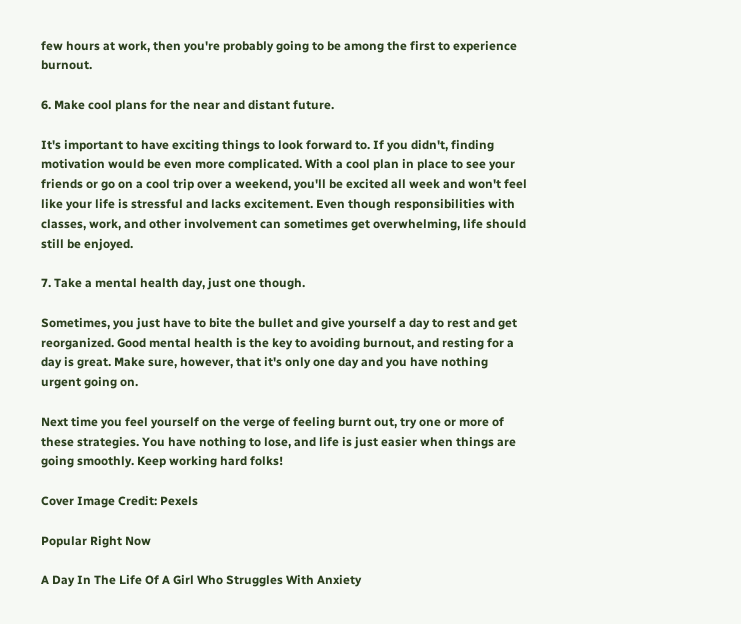few hours at work, then you're probably going to be among the first to experience burnout.

6. Make cool plans for the near and distant future.

It's important to have exciting things to look forward to. If you didn't, finding motivation would be even more complicated. With a cool plan in place to see your friends or go on a cool trip over a weekend, you'll be excited all week and won't feel like your life is stressful and lacks excitement. Even though responsibilities with classes, work, and other involvement can sometimes get overwhelming, life should still be enjoyed.

7. Take a mental health day, just one though.

Sometimes, you just have to bite the bullet and give yourself a day to rest and get reorganized. Good mental health is the key to avoiding burnout, and resting for a day is great. Make sure, however, that it's only one day and you have nothing urgent going on.

Next time you feel yourself on the verge of feeling burnt out, try one or more of these strategies. You have nothing to lose, and life is just easier when things are going smoothly. Keep working hard folks!

Cover Image Credit: Pexels

Popular Right Now

A Day In The Life Of A Girl Who Struggles With Anxiety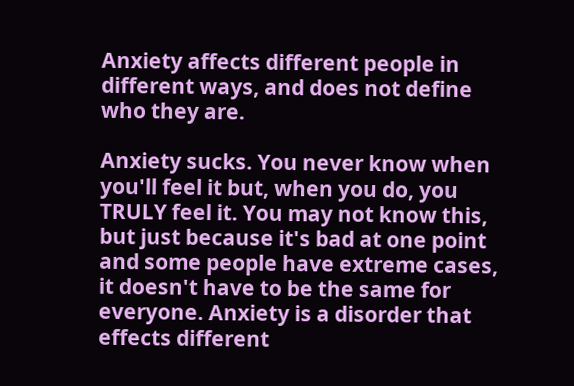Anxiety affects different people in different ways, and does not define who they are.

Anxiety sucks. You never know when you'll feel it but, when you do, you TRULY feel it. You may not know this, but just because it's bad at one point and some people have extreme cases, it doesn't have to be the same for everyone. Anxiety is a disorder that effects different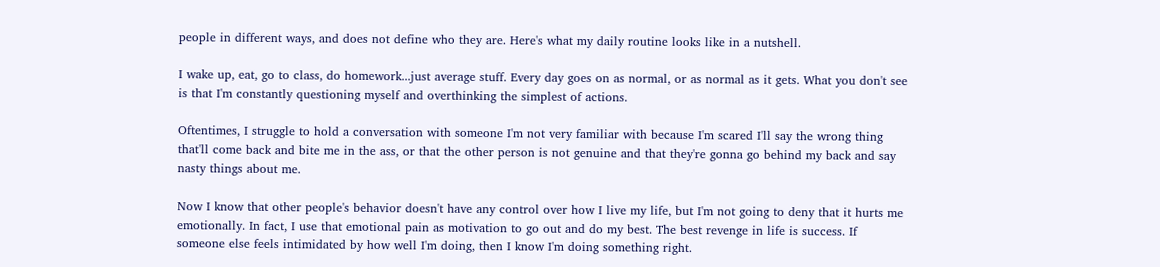people in different ways, and does not define who they are. Here's what my daily routine looks like in a nutshell.

I wake up, eat, go to class, do homework...just average stuff. Every day goes on as normal, or as normal as it gets. What you don't see is that I'm constantly questioning myself and overthinking the simplest of actions.

Oftentimes, I struggle to hold a conversation with someone I'm not very familiar with because I'm scared I'll say the wrong thing that'll come back and bite me in the ass, or that the other person is not genuine and that they're gonna go behind my back and say nasty things about me.

Now I know that other people's behavior doesn't have any control over how I live my life, but I'm not going to deny that it hurts me emotionally. In fact, I use that emotional pain as motivation to go out and do my best. The best revenge in life is success. If someone else feels intimidated by how well I'm doing, then I know I'm doing something right.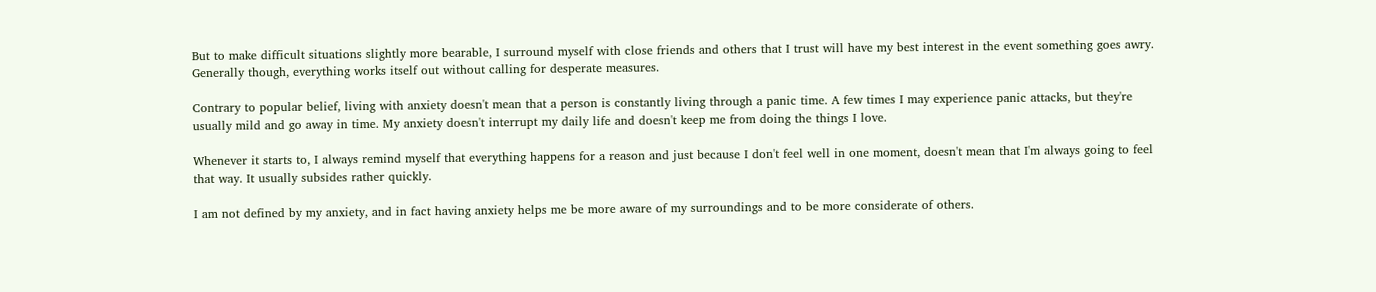But to make difficult situations slightly more bearable, I surround myself with close friends and others that I trust will have my best interest in the event something goes awry. Generally though, everything works itself out without calling for desperate measures.

Contrary to popular belief, living with anxiety doesn't mean that a person is constantly living through a panic time. A few times I may experience panic attacks, but they're usually mild and go away in time. My anxiety doesn't interrupt my daily life and doesn't keep me from doing the things I love.

Whenever it starts to, I always remind myself that everything happens for a reason and just because I don't feel well in one moment, doesn't mean that I'm always going to feel that way. It usually subsides rather quickly.

I am not defined by my anxiety, and in fact having anxiety helps me be more aware of my surroundings and to be more considerate of others.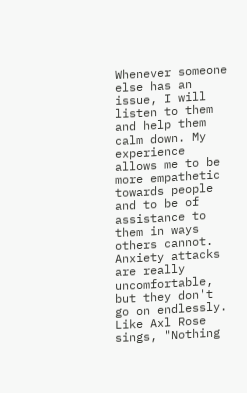Whenever someone else has an issue, I will listen to them and help them calm down. My experience allows me to be more empathetic towards people and to be of assistance to them in ways others cannot. Anxiety attacks are really uncomfortable, but they don't go on endlessly. Like Axl Rose sings, "Nothing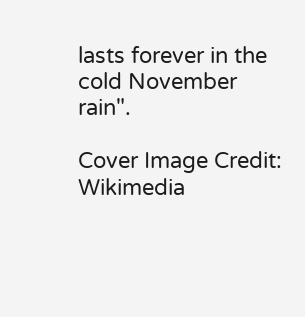lasts forever in the cold November rain".

Cover Image Credit: Wikimedia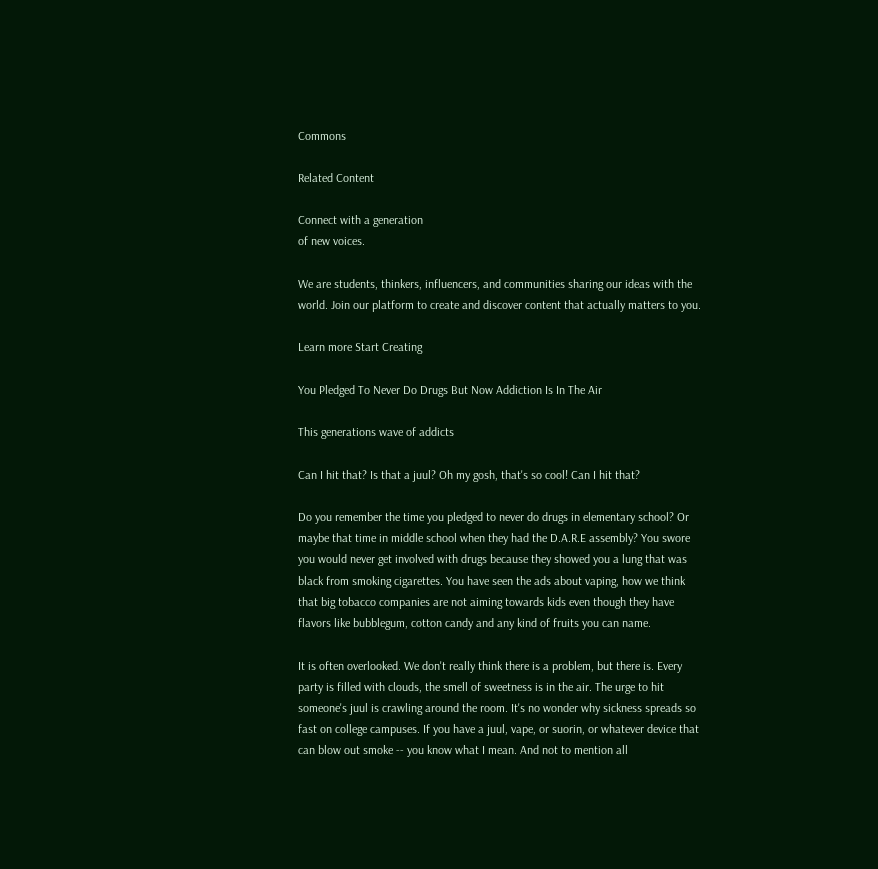Commons

Related Content

Connect with a generation
of new voices.

We are students, thinkers, influencers, and communities sharing our ideas with the world. Join our platform to create and discover content that actually matters to you.

Learn more Start Creating

You Pledged To Never Do Drugs But Now Addiction Is In The Air

This generations wave of addicts

Can I hit that? Is that a juul? Oh my gosh, that's so cool! Can I hit that?

Do you remember the time you pledged to never do drugs in elementary school? Or maybe that time in middle school when they had the D.A.R.E assembly? You swore you would never get involved with drugs because they showed you a lung that was black from smoking cigarettes. You have seen the ads about vaping, how we think that big tobacco companies are not aiming towards kids even though they have flavors like bubblegum, cotton candy and any kind of fruits you can name.

It is often overlooked. We don't really think there is a problem, but there is. Every party is filled with clouds, the smell of sweetness is in the air. The urge to hit someone's juul is crawling around the room. It's no wonder why sickness spreads so fast on college campuses. If you have a juul, vape, or suorin, or whatever device that can blow out smoke -- you know what I mean. And not to mention all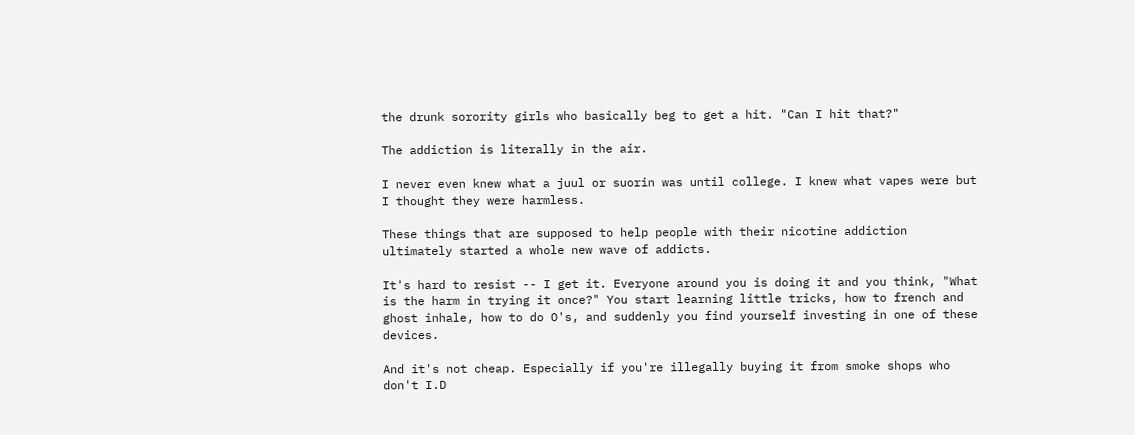the drunk sorority girls who basically beg to get a hit. "Can I hit that?"

The addiction is literally in the air.

I never even knew what a juul or suorin was until college. I knew what vapes were but I thought they were harmless.

These things that are supposed to help people with their nicotine addiction ultimately started a whole new wave of addicts.

It's hard to resist -- I get it. Everyone around you is doing it and you think, "What is the harm in trying it once?" You start learning little tricks, how to french and ghost inhale, how to do O's, and suddenly you find yourself investing in one of these devices.

And it's not cheap. Especially if you're illegally buying it from smoke shops who don't I.D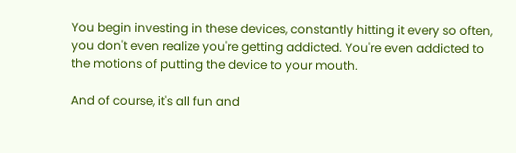You begin investing in these devices, constantly hitting it every so often, you don't even realize you're getting addicted. You're even addicted to the motions of putting the device to your mouth.

And of course, it's all fun and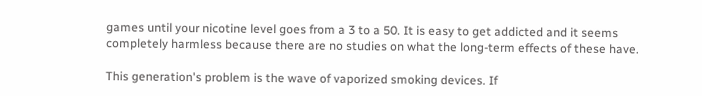games until your nicotine level goes from a 3 to a 50. It is easy to get addicted and it seems completely harmless because there are no studies on what the long-term effects of these have.

This generation's problem is the wave of vaporized smoking devices. If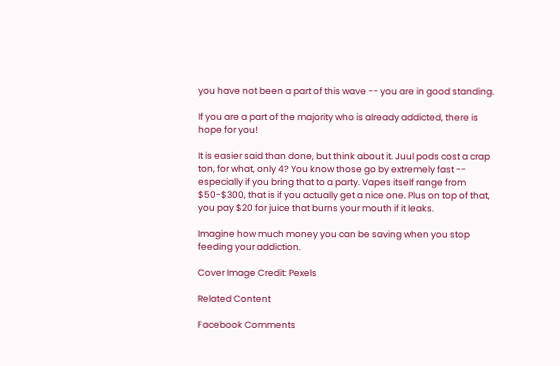you have not been a part of this wave -- you are in good standing.

If you are a part of the majority who is already addicted, there is hope for you!

It is easier said than done, but think about it. Juul pods cost a crap ton, for what, only 4? You know those go by extremely fast -- especially if you bring that to a party. Vapes itself range from $50-$300, that is if you actually get a nice one. Plus on top of that, you pay $20 for juice that burns your mouth if it leaks.

Imagine how much money you can be saving when you stop feeding your addiction.

Cover Image Credit: Pexels

Related Content

Facebook Comments